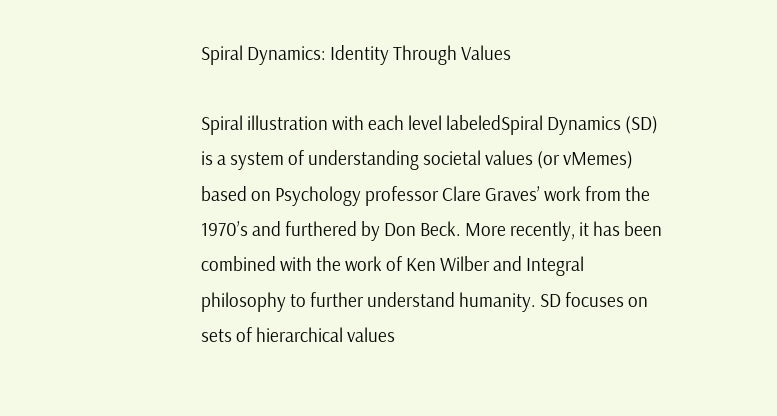Spiral Dynamics: Identity Through Values

Spiral illustration with each level labeledSpiral Dynamics (SD) is a system of understanding societal values (or vMemes) based on Psychology professor Clare Graves’ work from the 1970’s and furthered by Don Beck. More recently, it has been combined with the work of Ken Wilber and Integral philosophy to further understand humanity. SD focuses on sets of hierarchical values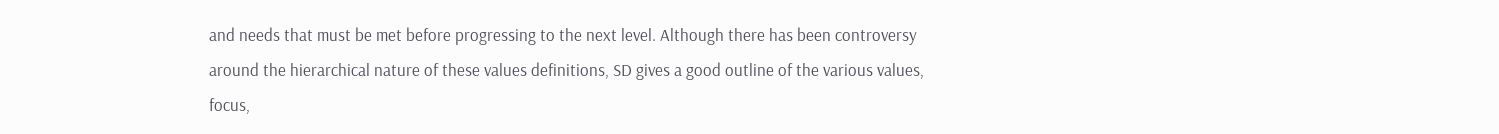and needs that must be met before progressing to the next level. Although there has been controversy around the hierarchical nature of these values definitions, SD gives a good outline of the various values, focus,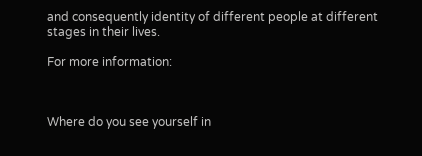and consequently identity of different people at different stages in their lives.

For more information:



Where do you see yourself in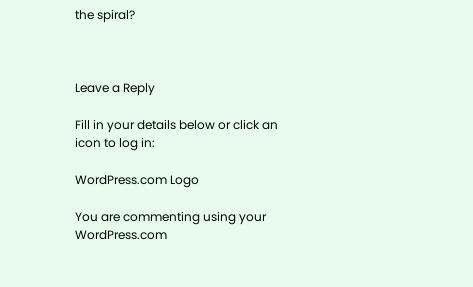the spiral?



Leave a Reply

Fill in your details below or click an icon to log in:

WordPress.com Logo

You are commenting using your WordPress.com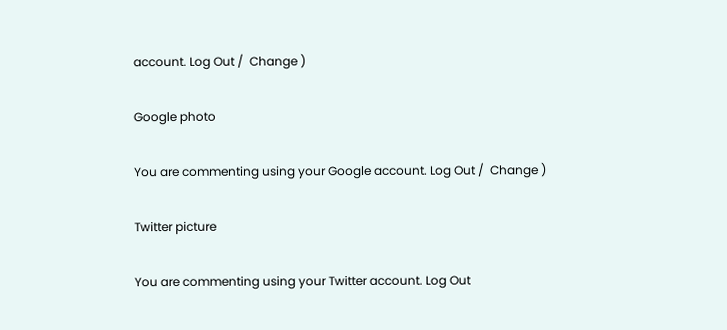account. Log Out /  Change )

Google photo

You are commenting using your Google account. Log Out /  Change )

Twitter picture

You are commenting using your Twitter account. Log Out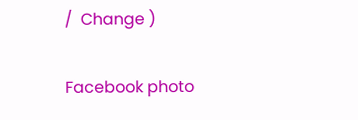/  Change )

Facebook photo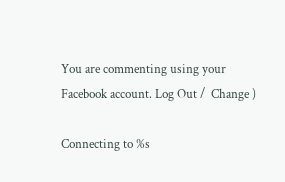You are commenting using your Facebook account. Log Out /  Change )

Connecting to %s